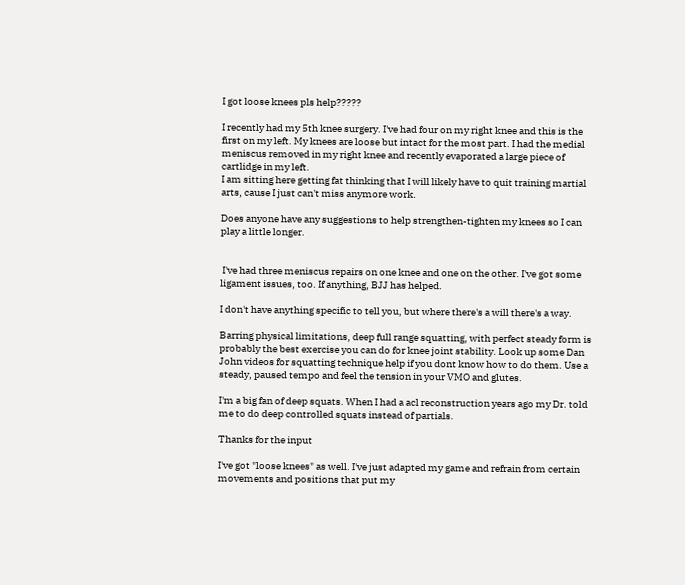I got loose knees pls help?????

I recently had my 5th knee surgery. I've had four on my right knee and this is the first on my left. My knees are loose but intact for the most part. I had the medial meniscus removed in my right knee and recently evaporated a large piece of cartlidge in my left.
I am sitting here getting fat thinking that I will likely have to quit training martial arts, cause I just can't miss anymore work.

Does anyone have any suggestions to help strengthen-tighten my knees so I can play a little longer.


 I've had three meniscus repairs on one knee and one on the other. I've got some ligament issues, too. If anything, BJJ has helped.

I don't have anything specific to tell you, but where there's a will there's a way.

Barring physical limitations, deep full range squatting, with perfect steady form is probably the best exercise you can do for knee joint stability. Look up some Dan John videos for squatting technique help if you dont know how to do them. Use a steady, paused tempo and feel the tension in your VMO and glutes.

I'm a big fan of deep squats. When I had a acl reconstruction years ago my Dr. told me to do deep controlled squats instead of partials.

Thanks for the input

I've got "loose knees" as well. I've just adapted my game and refrain from certain movements and positions that put my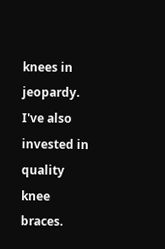knees in jeopardy. I've also invested in quality knee braces.